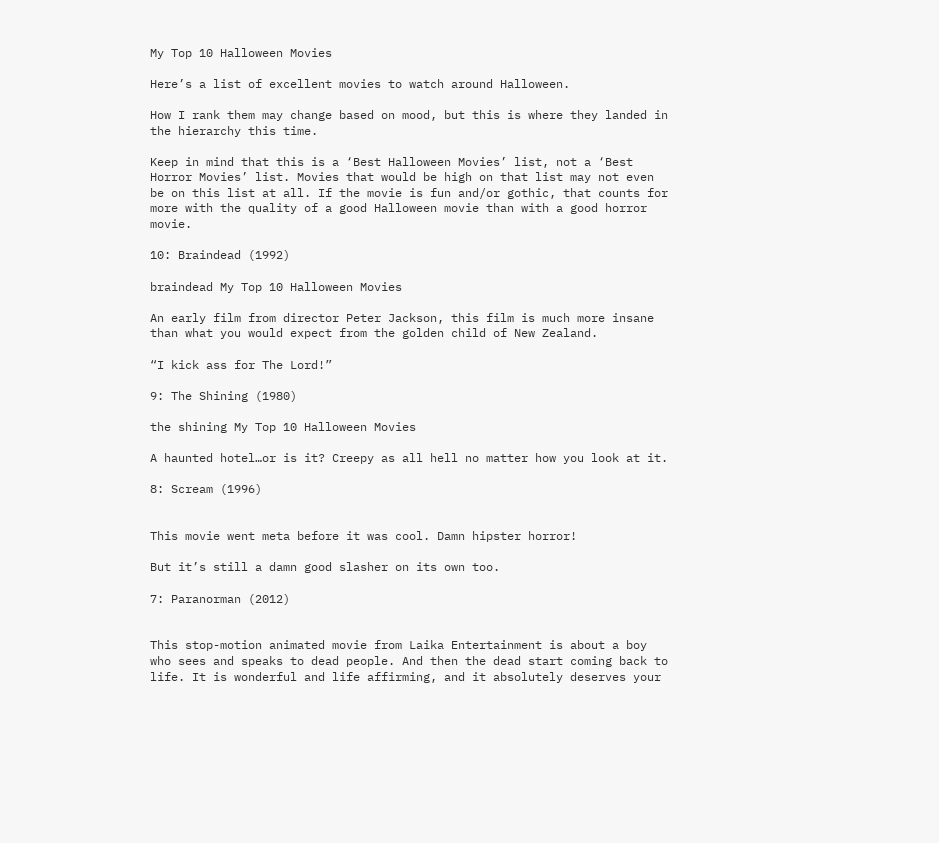My Top 10 Halloween Movies

Here’s a list of excellent movies to watch around Halloween.

How I rank them may change based on mood, but this is where they landed in the hierarchy this time.

Keep in mind that this is a ‘Best Halloween Movies’ list, not a ‘Best Horror Movies’ list. Movies that would be high on that list may not even be on this list at all. If the movie is fun and/or gothic, that counts for more with the quality of a good Halloween movie than with a good horror movie.

10: Braindead (1992)

braindead My Top 10 Halloween Movies

An early film from director Peter Jackson, this film is much more insane than what you would expect from the golden child of New Zealand.

“I kick ass for The Lord!”

9: The Shining (1980)

the shining My Top 10 Halloween Movies

A haunted hotel…or is it? Creepy as all hell no matter how you look at it.

8: Scream (1996)


This movie went meta before it was cool. Damn hipster horror!

But it’s still a damn good slasher on its own too.

7: Paranorman (2012)


This stop-motion animated movie from Laika Entertainment is about a boy who sees and speaks to dead people. And then the dead start coming back to life. It is wonderful and life affirming, and it absolutely deserves your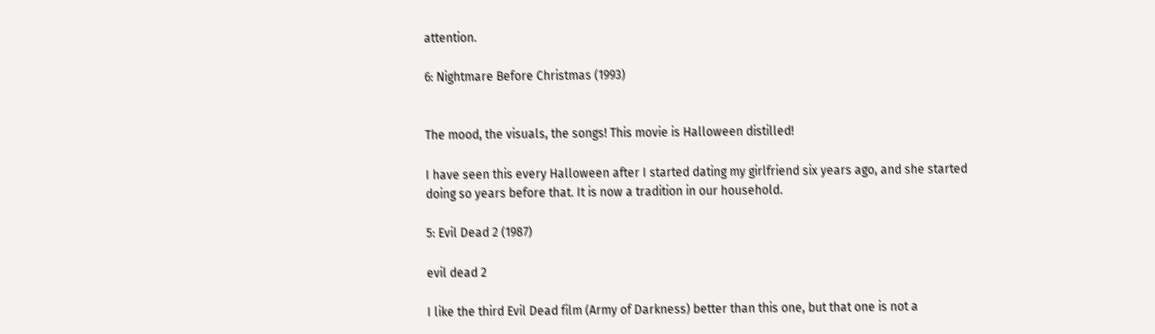attention.

6: Nightmare Before Christmas (1993)


The mood, the visuals, the songs! This movie is Halloween distilled!

I have seen this every Halloween after I started dating my girlfriend six years ago, and she started doing so years before that. It is now a tradition in our household.

5: Evil Dead 2 (1987)

evil dead 2

I like the third Evil Dead film (Army of Darkness) better than this one, but that one is not a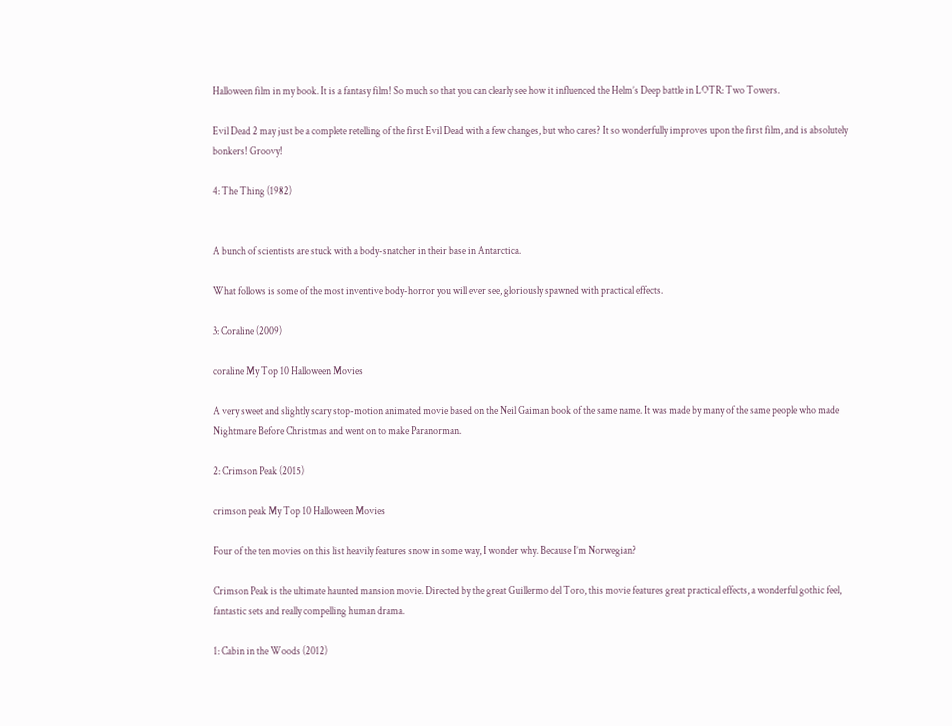Halloween film in my book. It is a fantasy film! So much so that you can clearly see how it influenced the Helm’s Deep battle in LOTR: Two Towers.

Evil Dead 2 may just be a complete retelling of the first Evil Dead with a few changes, but who cares? It so wonderfully improves upon the first film, and is absolutely bonkers! Groovy!

4: The Thing (1982)


A bunch of scientists are stuck with a body-snatcher in their base in Antarctica.

What follows is some of the most inventive body-horror you will ever see, gloriously spawned with practical effects.

3: Coraline (2009)

coraline My Top 10 Halloween Movies

A very sweet and slightly scary stop-motion animated movie based on the Neil Gaiman book of the same name. It was made by many of the same people who made Nightmare Before Christmas and went on to make Paranorman.

2: Crimson Peak (2015)

crimson peak My Top 10 Halloween Movies

Four of the ten movies on this list heavily features snow in some way, I wonder why. Because I’m Norwegian?

Crimson Peak is the ultimate haunted mansion movie. Directed by the great Guillermo del Toro, this movie features great practical effects, a wonderful gothic feel, fantastic sets and really compelling human drama.

1: Cabin in the Woods (2012)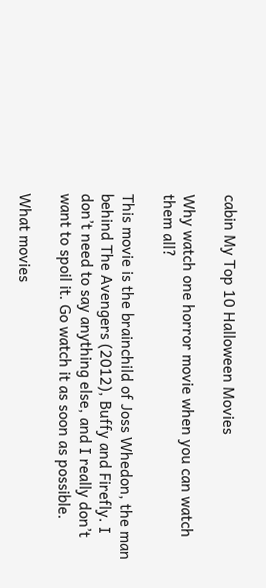cabin My Top 10 Halloween Movies

Why watch one horror movie when you can watch them all?

This movie is the brainchild of Joss Whedon, the man behind The Avengers (2012), Buffy and Firefly. I don’t need to say anything else, and I really don’t want to spoil it. Go watch it as soon as possible.

What movies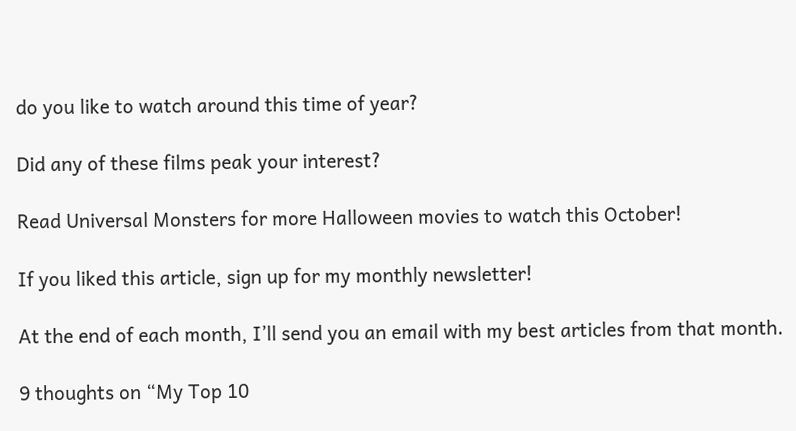do you like to watch around this time of year?

Did any of these films peak your interest?

Read Universal Monsters for more Halloween movies to watch this October!

If you liked this article, sign up for my monthly newsletter!

At the end of each month, I’ll send you an email with my best articles from that month.

9 thoughts on “My Top 10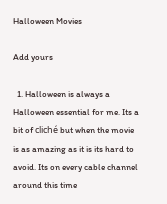Halloween Movies

Add yours

  1. Halloween is always a Halloween essential for me. Its a bit of cliché but when the movie is as amazing as it is its hard to avoid. Its on every cable channel around this time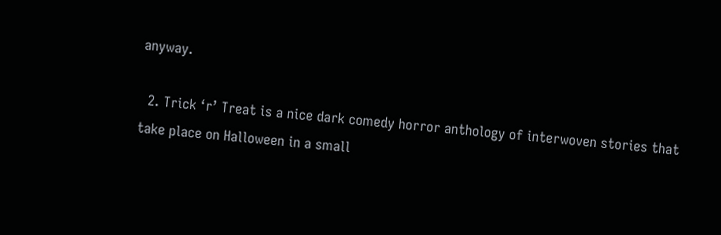anyway.

  2. Trick ‘r’ Treat is a nice dark comedy horror anthology of interwoven stories that take place on Halloween in a small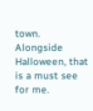town. Alongside Halloween, that is a must see for me.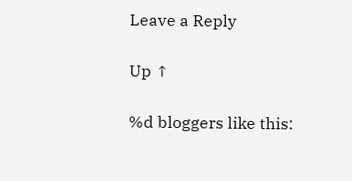Leave a Reply

Up ↑

%d bloggers like this: